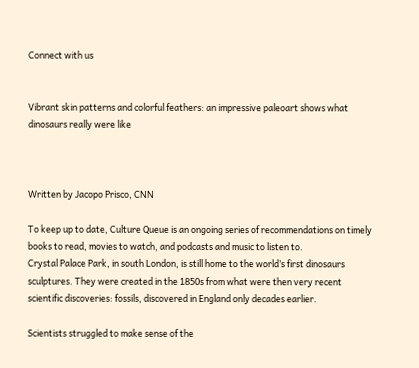Connect with us


Vibrant skin patterns and colorful feathers: an impressive paleoart shows what dinosaurs really were like



Written by Jacopo Prisco, CNN

To keep up to date, Culture Queue is an ongoing series of recommendations on timely books to read, movies to watch, and podcasts and music to listen to.
Crystal Palace Park, in south London, is still home to the world’s first dinosaurs sculptures. They were created in the 1850s from what were then very recent scientific discoveries: fossils, discovered in England only decades earlier.

Scientists struggled to make sense of the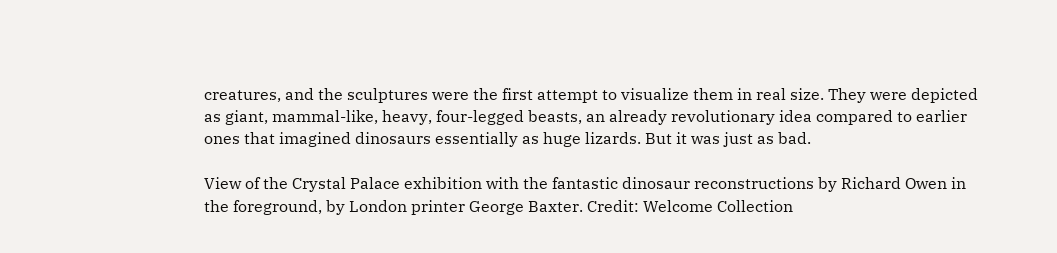creatures, and the sculptures were the first attempt to visualize them in real size. They were depicted as giant, mammal-like, heavy, four-legged beasts, an already revolutionary idea compared to earlier ones that imagined dinosaurs essentially as huge lizards. But it was just as bad.

View of the Crystal Palace exhibition with the fantastic dinosaur reconstructions by Richard Owen in the foreground, by London printer George Baxter. Credit: Welcome Collection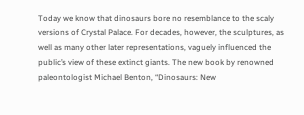Today we know that dinosaurs bore no resemblance to the scaly versions of Crystal Palace. For decades, however, the sculptures, as well as many other later representations, vaguely influenced the public’s view of these extinct giants. The new book by renowned paleontologist Michael Benton, “Dinosaurs: New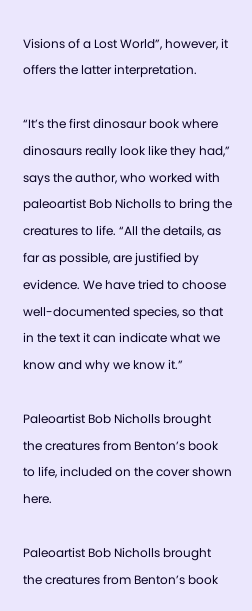Visions of a Lost World”, however, it offers the latter interpretation.

“It’s the first dinosaur book where dinosaurs really look like they had,” says the author, who worked with paleoartist Bob Nicholls to bring the creatures to life. “All the details, as far as possible, are justified by evidence. We have tried to choose well-documented species, so that in the text it can indicate what we know and why we know it.”

Paleoartist Bob Nicholls brought the creatures from Benton’s book to life, included on the cover shown here.

Paleoartist Bob Nicholls brought the creatures from Benton’s book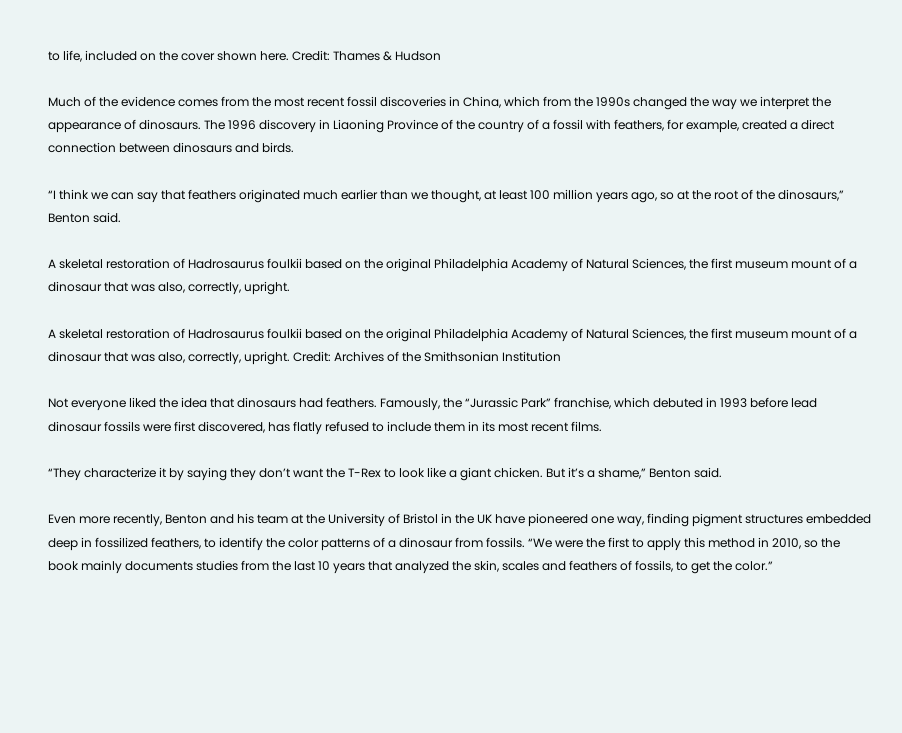to life, included on the cover shown here. Credit: Thames & Hudson

Much of the evidence comes from the most recent fossil discoveries in China, which from the 1990s changed the way we interpret the appearance of dinosaurs. The 1996 discovery in Liaoning Province of the country of a fossil with feathers, for example, created a direct connection between dinosaurs and birds.

“I think we can say that feathers originated much earlier than we thought, at least 100 million years ago, so at the root of the dinosaurs,” Benton said.

A skeletal restoration of Hadrosaurus foulkii based on the original Philadelphia Academy of Natural Sciences, the first museum mount of a dinosaur that was also, correctly, upright.

A skeletal restoration of Hadrosaurus foulkii based on the original Philadelphia Academy of Natural Sciences, the first museum mount of a dinosaur that was also, correctly, upright. Credit: Archives of the Smithsonian Institution

Not everyone liked the idea that dinosaurs had feathers. Famously, the “Jurassic Park” franchise, which debuted in 1993 before lead dinosaur fossils were first discovered, has flatly refused to include them in its most recent films.

“They characterize it by saying they don’t want the T-Rex to look like a giant chicken. But it’s a shame,” Benton said.

Even more recently, Benton and his team at the University of Bristol in the UK have pioneered one way, finding pigment structures embedded deep in fossilized feathers, to identify the color patterns of a dinosaur from fossils. “We were the first to apply this method in 2010, so the book mainly documents studies from the last 10 years that analyzed the skin, scales and feathers of fossils, to get the color.”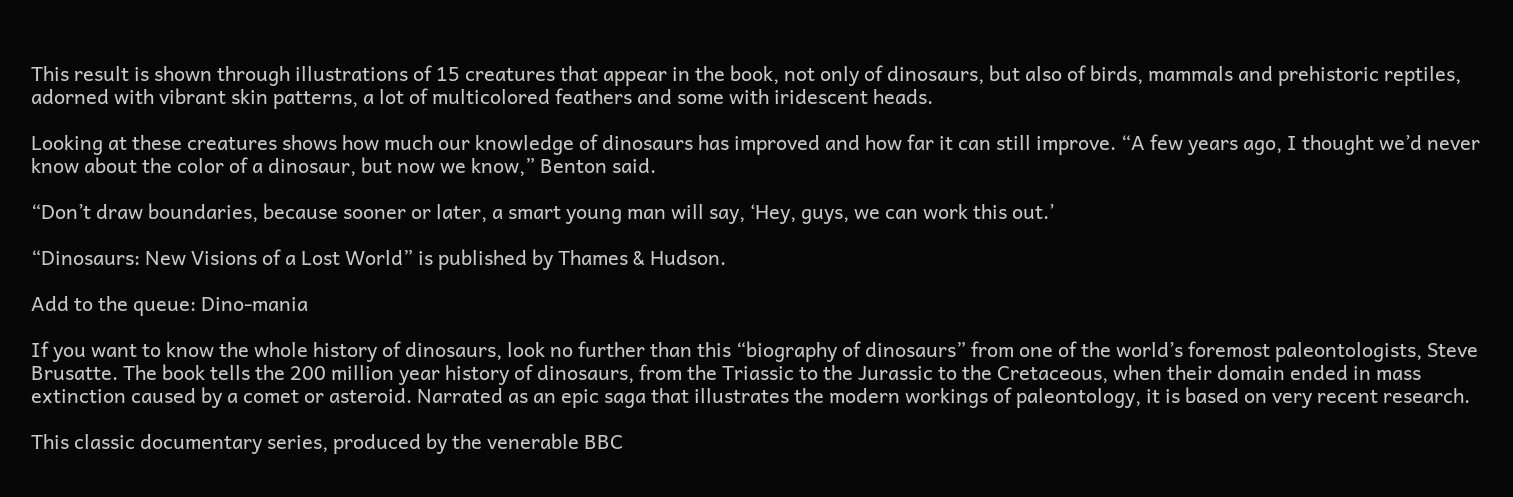This result is shown through illustrations of 15 creatures that appear in the book, not only of dinosaurs, but also of birds, mammals and prehistoric reptiles, adorned with vibrant skin patterns, a lot of multicolored feathers and some with iridescent heads.

Looking at these creatures shows how much our knowledge of dinosaurs has improved and how far it can still improve. “A few years ago, I thought we’d never know about the color of a dinosaur, but now we know,” Benton said.

“Don’t draw boundaries, because sooner or later, a smart young man will say, ‘Hey, guys, we can work this out.’

“Dinosaurs: New Visions of a Lost World” is published by Thames & Hudson.

Add to the queue: Dino-mania

If you want to know the whole history of dinosaurs, look no further than this “biography of dinosaurs” from one of the world’s foremost paleontologists, Steve Brusatte. The book tells the 200 million year history of dinosaurs, from the Triassic to the Jurassic to the Cretaceous, when their domain ended in mass extinction caused by a comet or asteroid. Narrated as an epic saga that illustrates the modern workings of paleontology, it is based on very recent research.

This classic documentary series, produced by the venerable BBC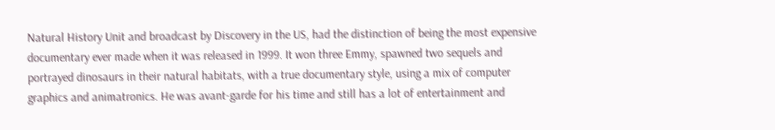Natural History Unit and broadcast by Discovery in the US, had the distinction of being the most expensive documentary ever made when it was released in 1999. It won three Emmy, spawned two sequels and portrayed dinosaurs in their natural habitats, with a true documentary style, using a mix of computer graphics and animatronics. He was avant-garde for his time and still has a lot of entertainment and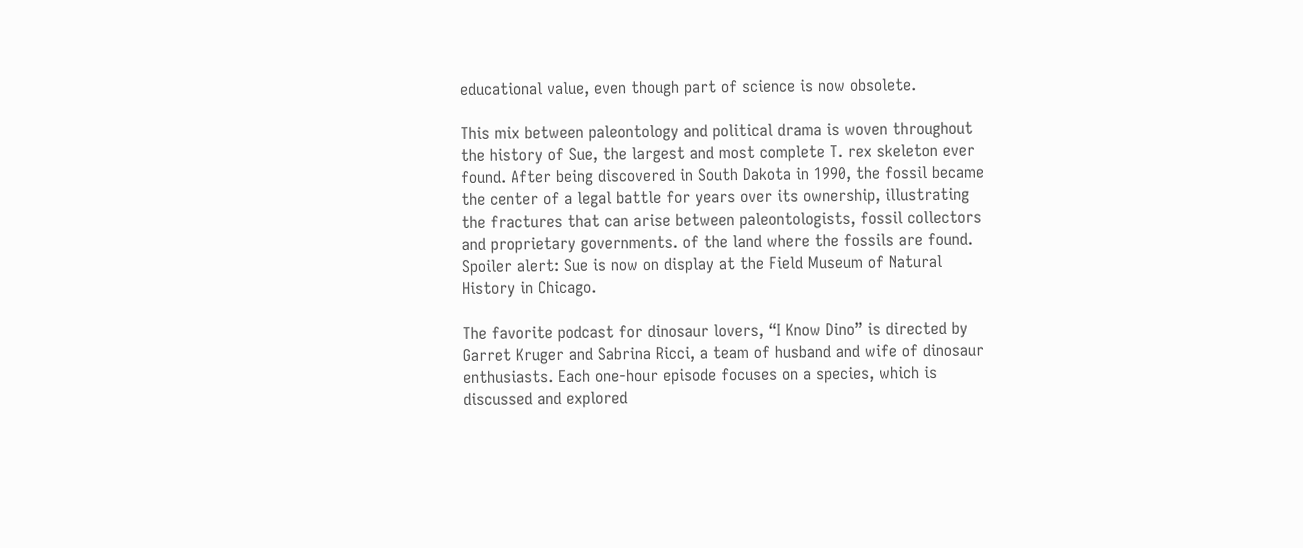educational value, even though part of science is now obsolete.

This mix between paleontology and political drama is woven throughout the history of Sue, the largest and most complete T. rex skeleton ever found. After being discovered in South Dakota in 1990, the fossil became the center of a legal battle for years over its ownership, illustrating the fractures that can arise between paleontologists, fossil collectors and proprietary governments. of the land where the fossils are found. Spoiler alert: Sue is now on display at the Field Museum of Natural History in Chicago.

The favorite podcast for dinosaur lovers, “I Know Dino” is directed by Garret Kruger and Sabrina Ricci, a team of husband and wife of dinosaur enthusiasts. Each one-hour episode focuses on a species, which is discussed and explored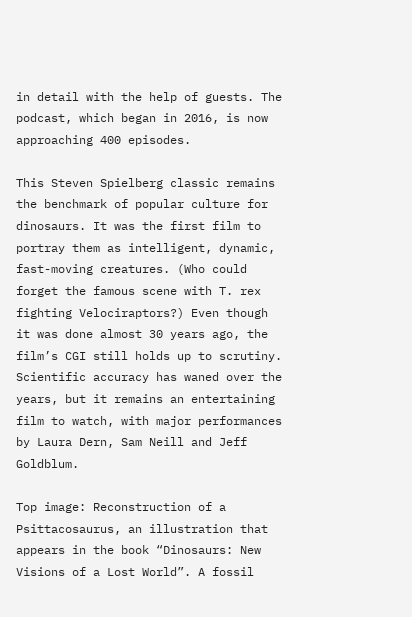in detail with the help of guests. The podcast, which began in 2016, is now approaching 400 episodes.

This Steven Spielberg classic remains the benchmark of popular culture for dinosaurs. It was the first film to portray them as intelligent, dynamic, fast-moving creatures. (Who could forget the famous scene with T. rex fighting Velociraptors?) Even though it was done almost 30 years ago, the film’s CGI still holds up to scrutiny. Scientific accuracy has waned over the years, but it remains an entertaining film to watch, with major performances by Laura Dern, Sam Neill and Jeff Goldblum.

Top image: Reconstruction of a Psittacosaurus, an illustration that appears in the book “Dinosaurs: New Visions of a Lost World”. A fossil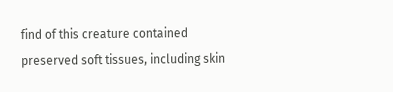find of this creature contained preserved soft tissues, including skin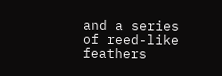and a series of reed-like feathers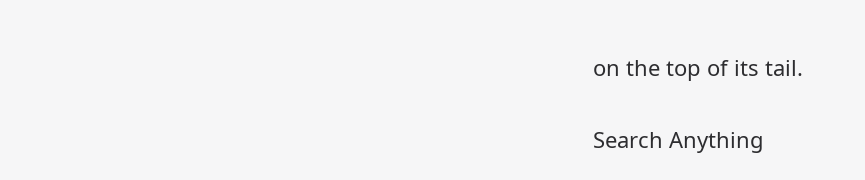on the top of its tail.


Search Anything